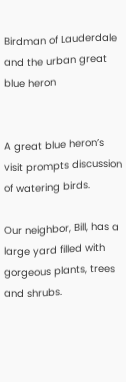Birdman of Lauderdale and the urban great blue heron


A great blue heron’s visit prompts discussion of watering birds.

Our neighbor, Bill, has a large yard filled with gorgeous plants, trees and shrubs.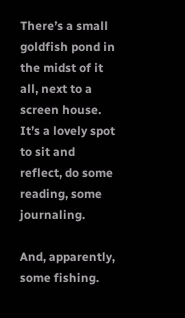There’s a small goldfish pond in the midst of it all, next to a screen house. It’s a lovely spot to sit and reflect, do some reading, some journaling.

And, apparently, some fishing.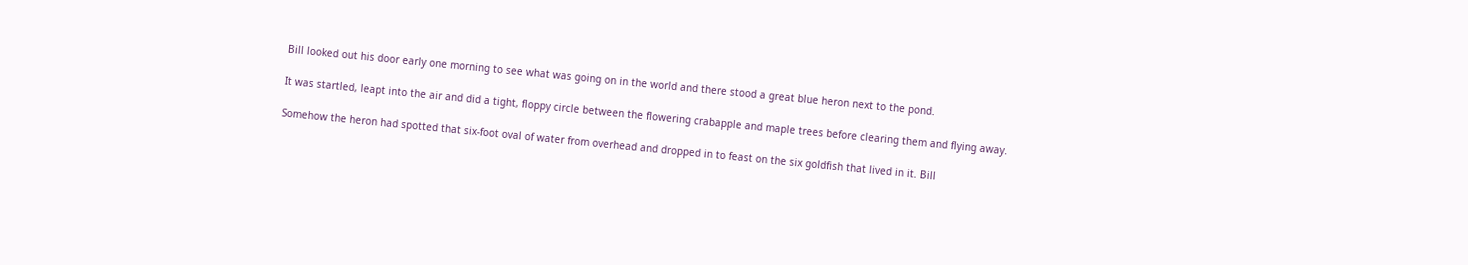Bill looked out his door early one morning to see what was going on in the world and there stood a great blue heron next to the pond.

It was startled, leapt into the air and did a tight, floppy circle between the flowering crabapple and maple trees before clearing them and flying away.

Somehow the heron had spotted that six-foot oval of water from overhead and dropped in to feast on the six goldfish that lived in it. Bill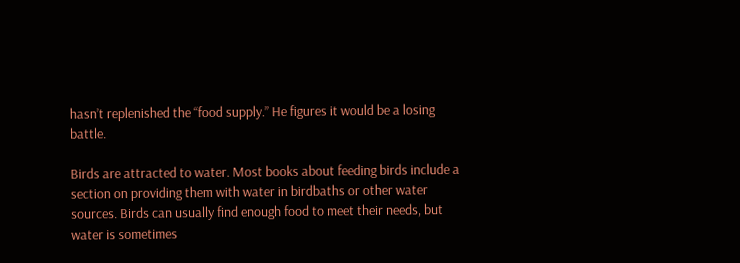hasn’t replenished the “food supply.” He figures it would be a losing battle.

Birds are attracted to water. Most books about feeding birds include a section on providing them with water in birdbaths or other water sources. Birds can usually find enough food to meet their needs, but water is sometimes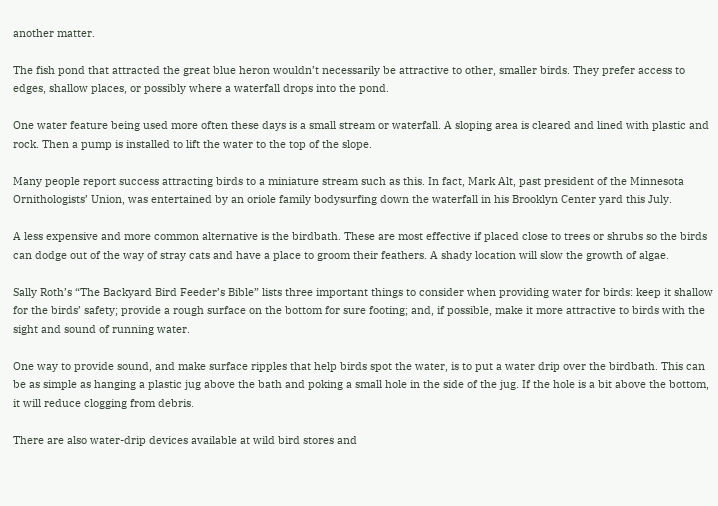another matter.

The fish pond that attracted the great blue heron wouldn’t necessarily be attractive to other, smaller birds. They prefer access to edges, shallow places, or possibly where a waterfall drops into the pond.

One water feature being used more often these days is a small stream or waterfall. A sloping area is cleared and lined with plastic and rock. Then a pump is installed to lift the water to the top of the slope.

Many people report success attracting birds to a miniature stream such as this. In fact, Mark Alt, past president of the Minnesota Ornithologists’ Union, was entertained by an oriole family bodysurfing down the waterfall in his Brooklyn Center yard this July.

A less expensive and more common alternative is the birdbath. These are most effective if placed close to trees or shrubs so the birds can dodge out of the way of stray cats and have a place to groom their feathers. A shady location will slow the growth of algae.

Sally Roth’s “The Backyard Bird Feeder’s Bible” lists three important things to consider when providing water for birds: keep it shallow for the birds’ safety; provide a rough surface on the bottom for sure footing; and, if possible, make it more attractive to birds with the sight and sound of running water.

One way to provide sound, and make surface ripples that help birds spot the water, is to put a water drip over the birdbath. This can be as simple as hanging a plastic jug above the bath and poking a small hole in the side of the jug. If the hole is a bit above the bottom, it will reduce clogging from debris.

There are also water-drip devices available at wild bird stores and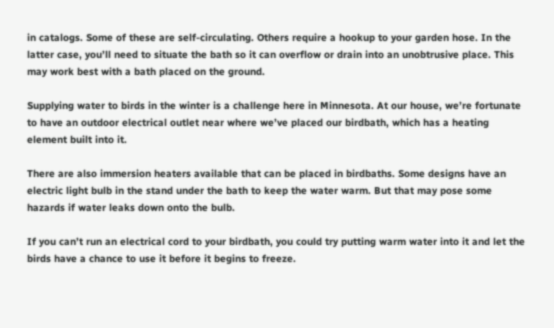in catalogs. Some of these are self-circulating. Others require a hookup to your garden hose. In the latter case, you’ll need to situate the bath so it can overflow or drain into an unobtrusive place. This may work best with a bath placed on the ground.

Supplying water to birds in the winter is a challenge here in Minnesota. At our house, we’re fortunate to have an outdoor electrical outlet near where we’ve placed our birdbath, which has a heating element built into it.

There are also immersion heaters available that can be placed in birdbaths. Some designs have an electric light bulb in the stand under the bath to keep the water warm. But that may pose some hazards if water leaks down onto the bulb.

If you can’t run an electrical cord to your birdbath, you could try putting warm water into it and let the birds have a chance to use it before it begins to freeze.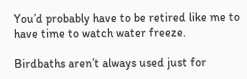You’d probably have to be retired like me to have time to watch water freeze.

Birdbaths aren’t always used just for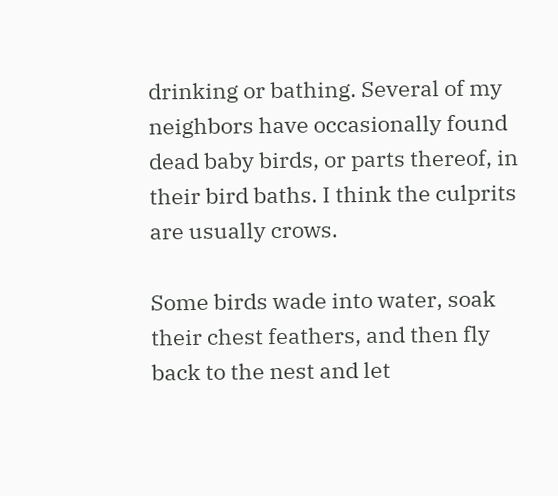drinking or bathing. Several of my neighbors have occasionally found dead baby birds, or parts thereof, in their bird baths. I think the culprits are usually crows.

Some birds wade into water, soak their chest feathers, and then fly back to the nest and let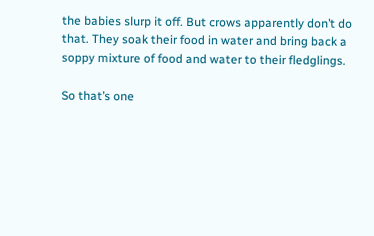the babies slurp it off. But crows apparently don’t do that. They soak their food in water and bring back a soppy mixture of food and water to their fledglings.

So that’s one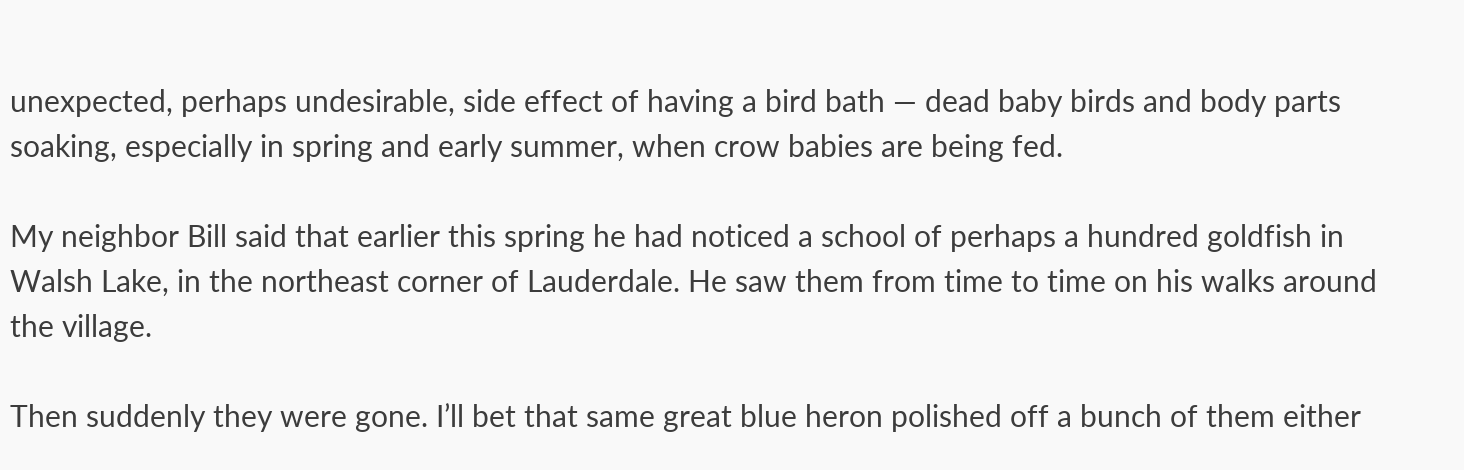unexpected, perhaps undesirable, side effect of having a bird bath — dead baby birds and body parts soaking, especially in spring and early summer, when crow babies are being fed.

My neighbor Bill said that earlier this spring he had noticed a school of perhaps a hundred goldfish in Walsh Lake, in the northeast corner of Lauderdale. He saw them from time to time on his walks around the village.

Then suddenly they were gone. I’ll bet that same great blue heron polished off a bunch of them either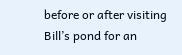before or after visiting Bill’s pond for an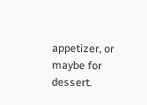appetizer, or maybe for dessert.